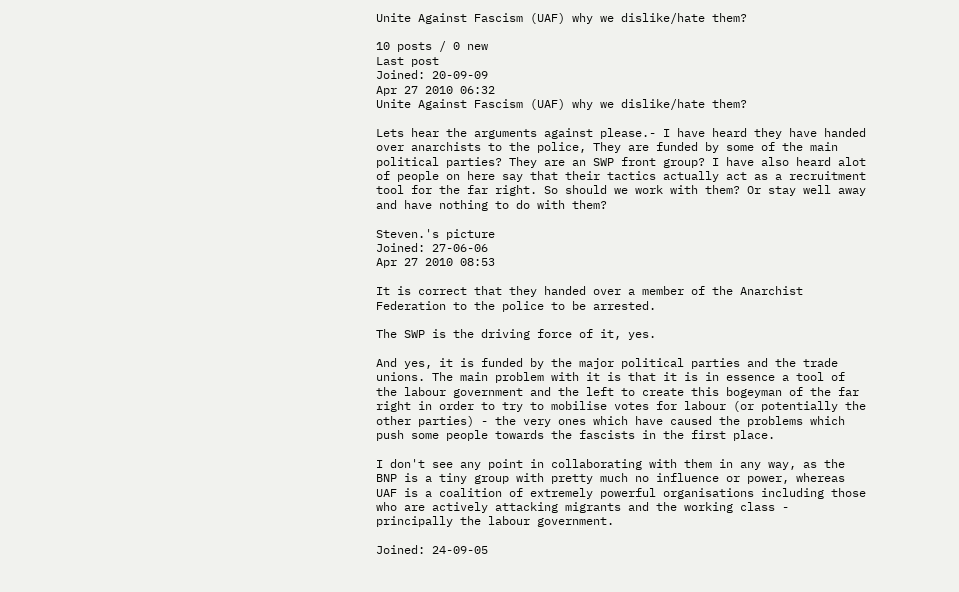Unite Against Fascism (UAF) why we dislike/hate them?

10 posts / 0 new
Last post
Joined: 20-09-09
Apr 27 2010 06:32
Unite Against Fascism (UAF) why we dislike/hate them?

Lets hear the arguments against please.- I have heard they have handed over anarchists to the police, They are funded by some of the main political parties? They are an SWP front group? I have also heard alot of people on here say that their tactics actually act as a recruitment tool for the far right. So should we work with them? Or stay well away and have nothing to do with them?

Steven.'s picture
Joined: 27-06-06
Apr 27 2010 08:53

It is correct that they handed over a member of the Anarchist Federation to the police to be arrested.

The SWP is the driving force of it, yes.

And yes, it is funded by the major political parties and the trade unions. The main problem with it is that it is in essence a tool of the labour government and the left to create this bogeyman of the far right in order to try to mobilise votes for labour (or potentially the other parties) - the very ones which have caused the problems which push some people towards the fascists in the first place.

I don't see any point in collaborating with them in any way, as the BNP is a tiny group with pretty much no influence or power, whereas UAF is a coalition of extremely powerful organisations including those who are actively attacking migrants and the working class - principally the labour government.

Joined: 24-09-05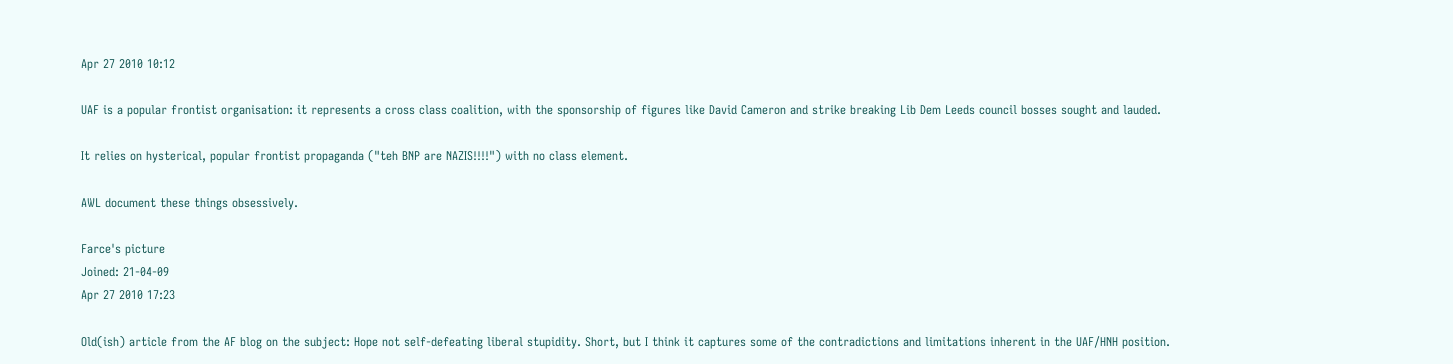Apr 27 2010 10:12

UAF is a popular frontist organisation: it represents a cross class coalition, with the sponsorship of figures like David Cameron and strike breaking Lib Dem Leeds council bosses sought and lauded.

It relies on hysterical, popular frontist propaganda ("teh BNP are NAZIS!!!!") with no class element.

AWL document these things obsessively.

Farce's picture
Joined: 21-04-09
Apr 27 2010 17:23

Old(ish) article from the AF blog on the subject: Hope not self-defeating liberal stupidity. Short, but I think it captures some of the contradictions and limitations inherent in the UAF/HNH position.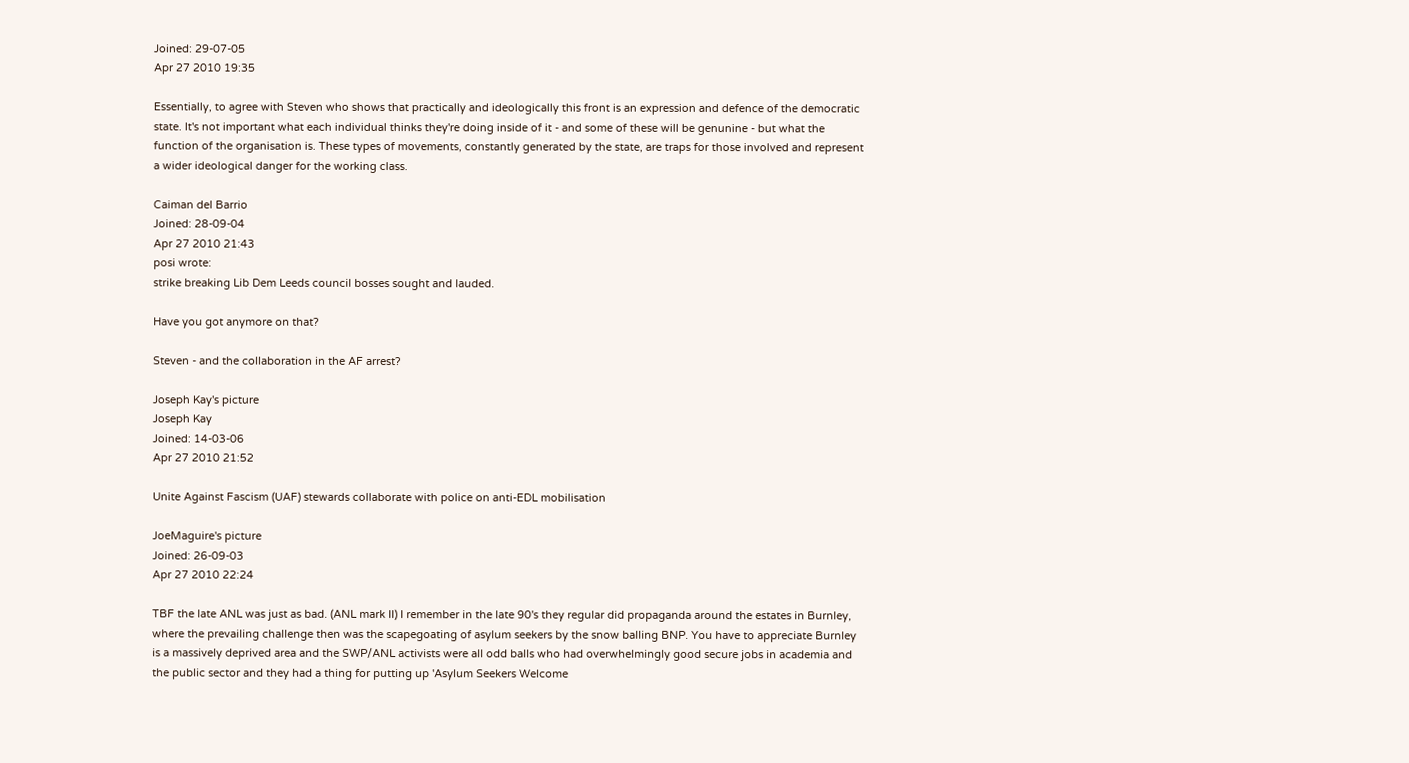Joined: 29-07-05
Apr 27 2010 19:35

Essentially, to agree with Steven who shows that practically and ideologically this front is an expression and defence of the democratic state. It's not important what each individual thinks they're doing inside of it - and some of these will be genunine - but what the function of the organisation is. These types of movements, constantly generated by the state, are traps for those involved and represent a wider ideological danger for the working class.

Caiman del Barrio
Joined: 28-09-04
Apr 27 2010 21:43
posi wrote:
strike breaking Lib Dem Leeds council bosses sought and lauded.

Have you got anymore on that?

Steven - and the collaboration in the AF arrest?

Joseph Kay's picture
Joseph Kay
Joined: 14-03-06
Apr 27 2010 21:52

Unite Against Fascism (UAF) stewards collaborate with police on anti-EDL mobilisation

JoeMaguire's picture
Joined: 26-09-03
Apr 27 2010 22:24

TBF the late ANL was just as bad. (ANL mark II) I remember in the late 90's they regular did propaganda around the estates in Burnley, where the prevailing challenge then was the scapegoating of asylum seekers by the snow balling BNP. You have to appreciate Burnley is a massively deprived area and the SWP/ANL activists were all odd balls who had overwhelmingly good secure jobs in academia and the public sector and they had a thing for putting up 'Asylum Seekers Welcome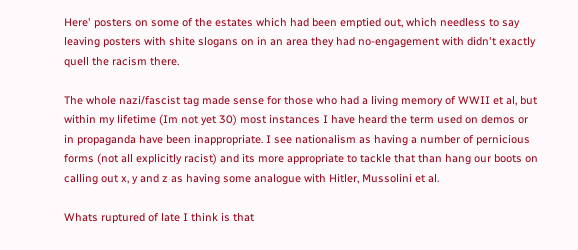Here' posters on some of the estates which had been emptied out, which needless to say leaving posters with shite slogans on in an area they had no-engagement with didn't exactly quell the racism there.

The whole nazi/fascist tag made sense for those who had a living memory of WWII et al, but within my lifetime (Im not yet 30) most instances I have heard the term used on demos or in propaganda have been inappropriate. I see nationalism as having a number of pernicious forms (not all explicitly racist) and its more appropriate to tackle that than hang our boots on calling out x, y and z as having some analogue with Hitler, Mussolini et al.

Whats ruptured of late I think is that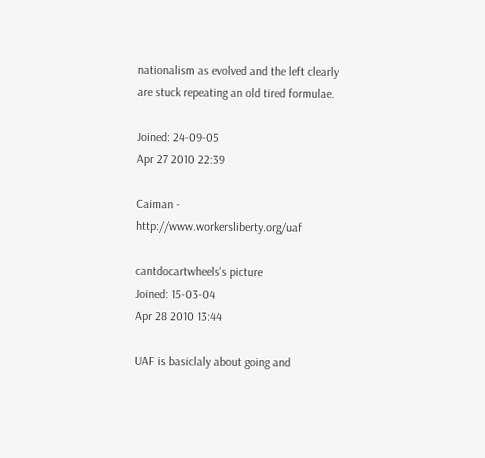nationalism as evolved and the left clearly are stuck repeating an old tired formulae.

Joined: 24-09-05
Apr 27 2010 22:39

Caiman - http://www.workersliberty.org/uaf

cantdocartwheels's picture
Joined: 15-03-04
Apr 28 2010 13:44

UAF is basiclaly about going and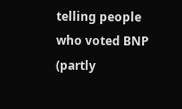telling people who voted BNP (partly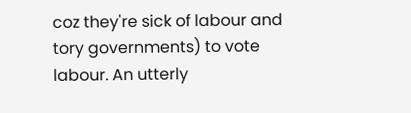coz they're sick of labour and tory governments) to vote labour. An utterly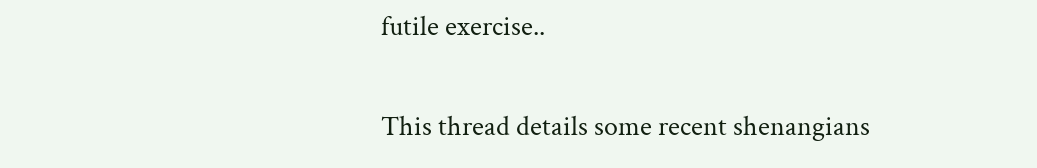futile exercise..

This thread details some recent shenangians